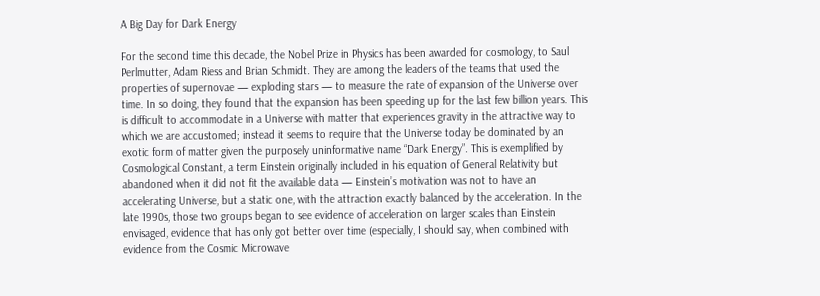A Big Day for Dark Energy

For the second time this decade, the Nobel Prize in Physics has been awarded for cosmology, to Saul Perlmutter, Adam Riess and Brian Schmidt. They are among the leaders of the teams that used the properties of supernovae — exploding stars — to measure the rate of expansion of the Universe over time. In so doing, they found that the expansion has been speeding up for the last few billion years. This is difficult to accommodate in a Universe with matter that experiences gravity in the attractive way to which we are accustomed; instead it seems to require that the Universe today be dominated by an exotic form of matter given the purposely uninformative name “Dark Energy”. This is exemplified by Cosmological Constant, a term Einstein originally included in his equation of General Relativity but abandoned when it did not fit the available data — Einstein’s motivation was not to have an accelerating Universe, but a static one, with the attraction exactly balanced by the acceleration. In the late 1990s, those two groups began to see evidence of acceleration on larger scales than Einstein envisaged, evidence that has only got better over time (especially, I should say, when combined with evidence from the Cosmic Microwave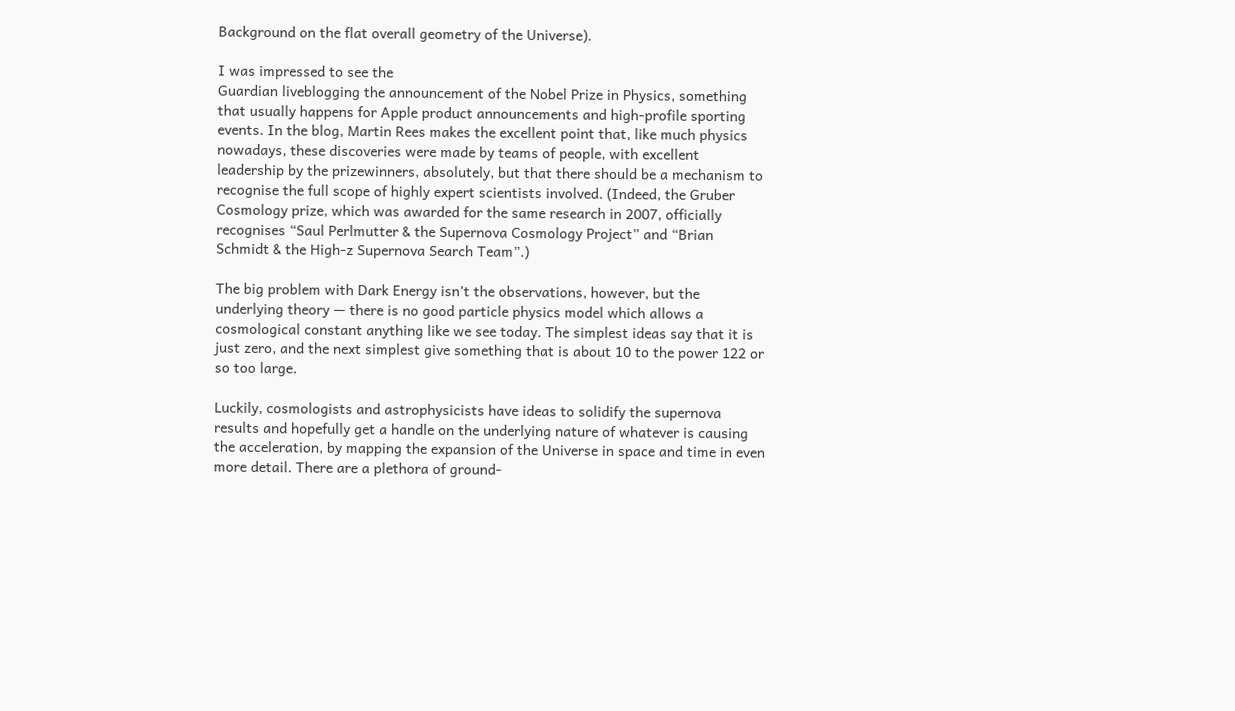Background on the flat overall geometry of the Universe).

I was impressed to see the
Guardian liveblogging the announcement of the Nobel Prize in Physics, something that usually happens for Apple product announcements and high-profile sporting events. In the blog, Martin Rees makes the excellent point that, like much physics nowadays, these discoveries were made by teams of people, with excellent leadership by the prizewinners, absolutely, but that there should be a mechanism to recognise the full scope of highly expert scientists involved. (Indeed, the Gruber Cosmology prize, which was awarded for the same research in 2007, officially recognises “Saul Perlmutter & the Supernova Cosmology Project” and “Brian Schmidt & the High-z Supernova Search Team”.)

The big problem with Dark Energy isn’t the observations, however, but the underlying theory — there is no good particle physics model which allows a cosmological constant anything like we see today. The simplest ideas say that it is just zero, and the next simplest give something that is about 10 to the power 122 or so too large.

Luckily, cosmologists and astrophysicists have ideas to solidify the supernova results and hopefully get a handle on the underlying nature of whatever is causing the acceleration, by mapping the expansion of the Universe in space and time in even more detail. There are a plethora of ground-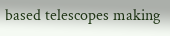based telescopes making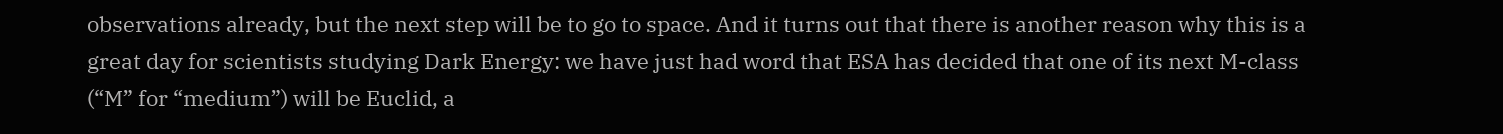observations already, but the next step will be to go to space. And it turns out that there is another reason why this is a great day for scientists studying Dark Energy: we have just had word that ESA has decided that one of its next M-class (“M” for “medium”) will be Euclid, a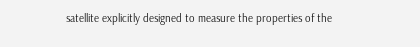satellite explicitly designed to measure the properties of the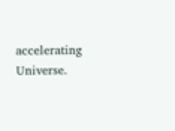accelerating Universe.